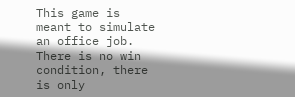This game is meant to simulate an office job. There is no win condition, there is only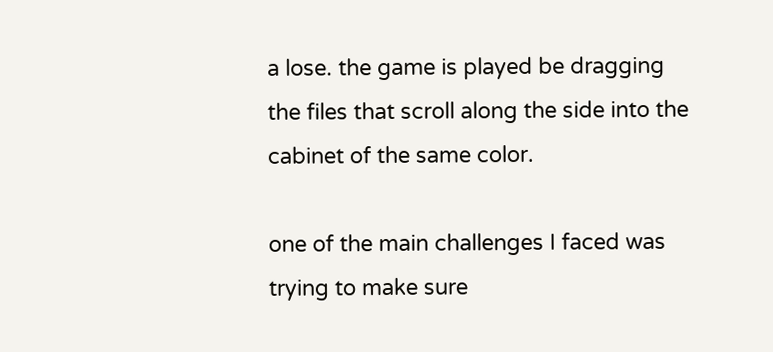a lose. the game is played be dragging the files that scroll along the side into the cabinet of the same color.

one of the main challenges I faced was trying to make sure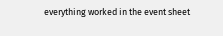everything worked in the event sheet